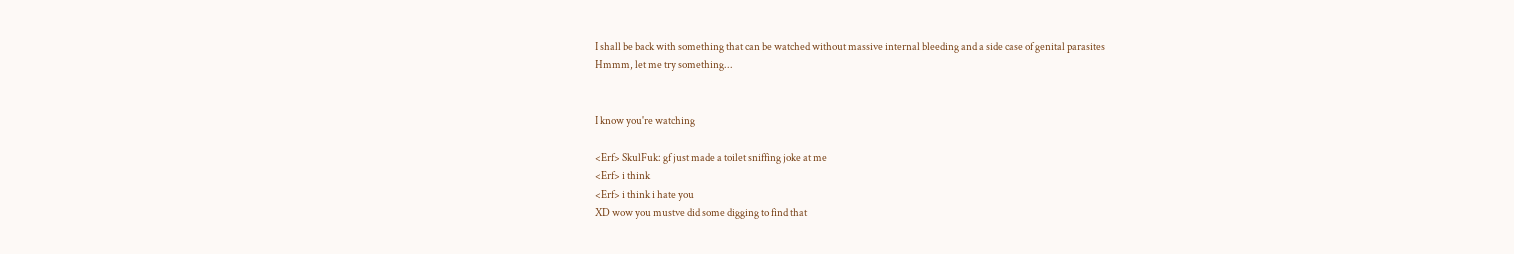I shall be back with something that can be watched without massive internal bleeding and a side case of genital parasites
Hmmm, let me try something...


I know you're watching

<Erf> SkulFuk: gf just made a toilet sniffing joke at me
<Erf> i think
<Erf> i think i hate you
XD wow you mustve did some digging to find that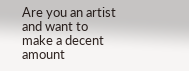Are you an artist and want to make a decent amount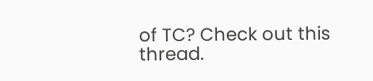of TC? Check out this thread.